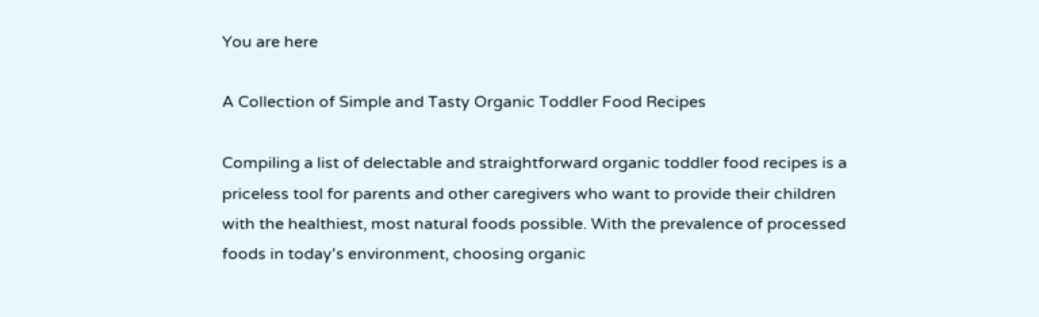You are here

A Collection of Simple and Tasty Organic Toddler Food Recipes

Compiling a list of delectable and straightforward organic toddler food recipes is a priceless tool for parents and other caregivers who want to provide their children with the healthiest, most natural foods possible. With the prevalence of processed foods in today's environment, choosing organic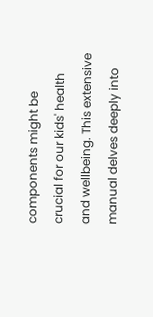components might be crucial for our kids' health and wellbeing. This extensive manual delves deeply into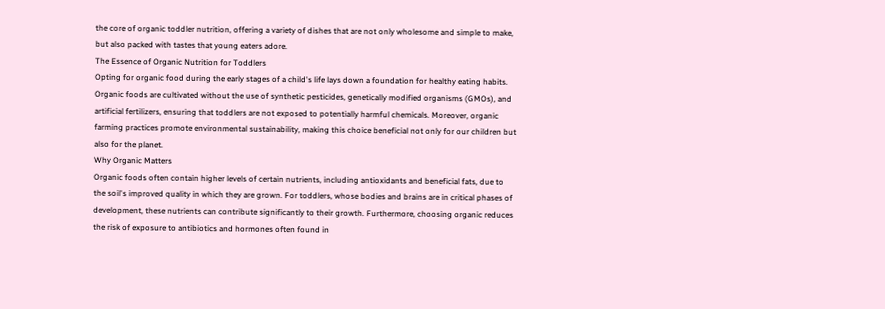the core of organic toddler nutrition, offering a variety of dishes that are not only wholesome and simple to make, but also packed with tastes that young eaters adore.
The Essence of Organic Nutrition for Toddlers
Opting for organic food during the early stages of a child's life lays down a foundation for healthy eating habits. Organic foods are cultivated without the use of synthetic pesticides, genetically modified organisms (GMOs), and artificial fertilizers, ensuring that toddlers are not exposed to potentially harmful chemicals. Moreover, organic farming practices promote environmental sustainability, making this choice beneficial not only for our children but also for the planet.
Why Organic Matters
Organic foods often contain higher levels of certain nutrients, including antioxidants and beneficial fats, due to the soil's improved quality in which they are grown. For toddlers, whose bodies and brains are in critical phases of development, these nutrients can contribute significantly to their growth. Furthermore, choosing organic reduces the risk of exposure to antibiotics and hormones often found in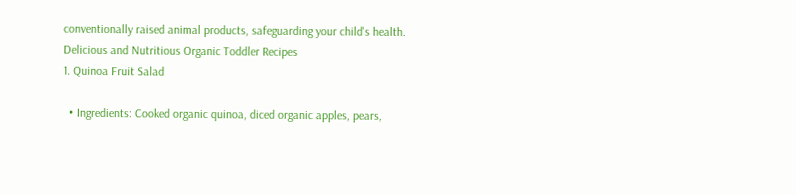conventionally raised animal products, safeguarding your child's health.
Delicious and Nutritious Organic Toddler Recipes
1. Quinoa Fruit Salad

  • Ingredients: Cooked organic quinoa, diced organic apples, pears,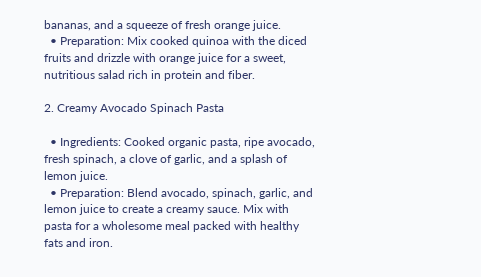bananas, and a squeeze of fresh orange juice.
  • Preparation: Mix cooked quinoa with the diced fruits and drizzle with orange juice for a sweet, nutritious salad rich in protein and fiber.

2. Creamy Avocado Spinach Pasta

  • Ingredients: Cooked organic pasta, ripe avocado, fresh spinach, a clove of garlic, and a splash of lemon juice.
  • Preparation: Blend avocado, spinach, garlic, and lemon juice to create a creamy sauce. Mix with pasta for a wholesome meal packed with healthy fats and iron.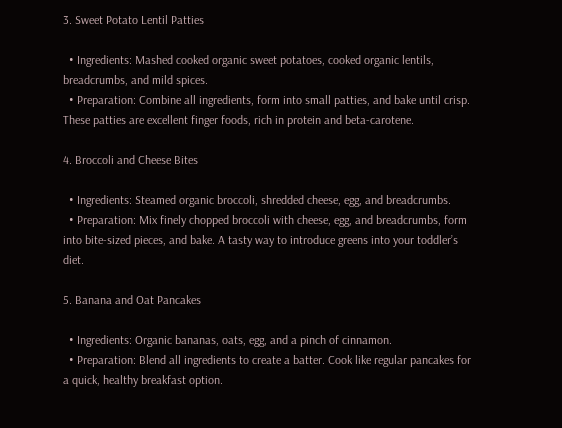3. Sweet Potato Lentil Patties

  • Ingredients: Mashed cooked organic sweet potatoes, cooked organic lentils, breadcrumbs, and mild spices.
  • Preparation: Combine all ingredients, form into small patties, and bake until crisp. These patties are excellent finger foods, rich in protein and beta-carotene.

4. Broccoli and Cheese Bites

  • Ingredients: Steamed organic broccoli, shredded cheese, egg, and breadcrumbs.
  • Preparation: Mix finely chopped broccoli with cheese, egg, and breadcrumbs, form into bite-sized pieces, and bake. A tasty way to introduce greens into your toddler’s diet.

5. Banana and Oat Pancakes

  • Ingredients: Organic bananas, oats, egg, and a pinch of cinnamon.
  • Preparation: Blend all ingredients to create a batter. Cook like regular pancakes for a quick, healthy breakfast option.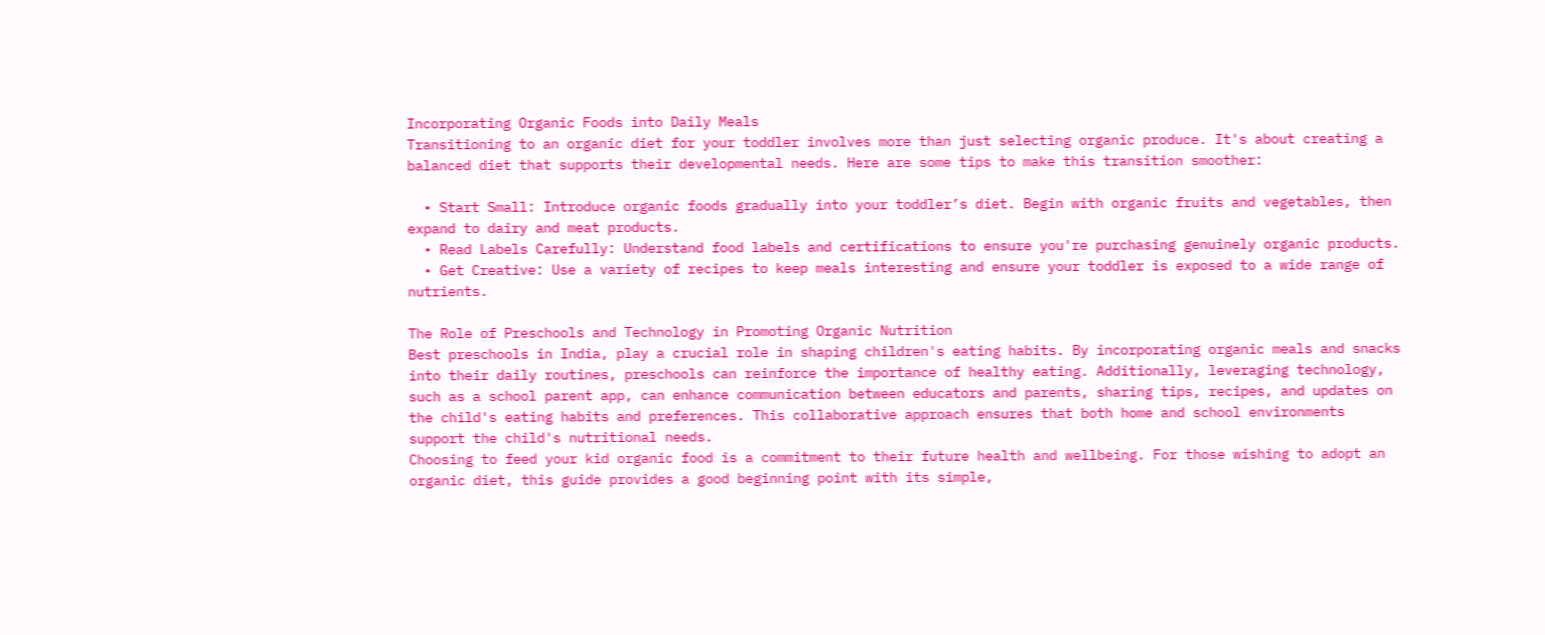Incorporating Organic Foods into Daily Meals
Transitioning to an organic diet for your toddler involves more than just selecting organic produce. It's about creating a balanced diet that supports their developmental needs. Here are some tips to make this transition smoother:

  • Start Small: Introduce organic foods gradually into your toddler’s diet. Begin with organic fruits and vegetables, then expand to dairy and meat products.
  • Read Labels Carefully: Understand food labels and certifications to ensure you're purchasing genuinely organic products.
  • Get Creative: Use a variety of recipes to keep meals interesting and ensure your toddler is exposed to a wide range of nutrients.

The Role of Preschools and Technology in Promoting Organic Nutrition
Best preschools in India, play a crucial role in shaping children's eating habits. By incorporating organic meals and snacks into their daily routines, preschools can reinforce the importance of healthy eating. Additionally, leveraging technology, such as a school parent app, can enhance communication between educators and parents, sharing tips, recipes, and updates on the child's eating habits and preferences. This collaborative approach ensures that both home and school environments support the child's nutritional needs.
Choosing to feed your kid organic food is a commitment to their future health and wellbeing. For those wishing to adopt an organic diet, this guide provides a good beginning point with its simple,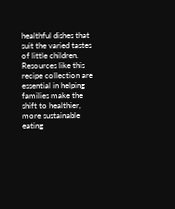healthful dishes that suit the varied tastes of little children. Resources like this recipe collection are essential in helping families make the shift to healthier, more sustainable eating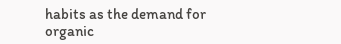habits as the demand for organic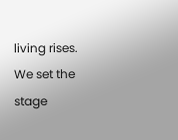living rises. We set the stage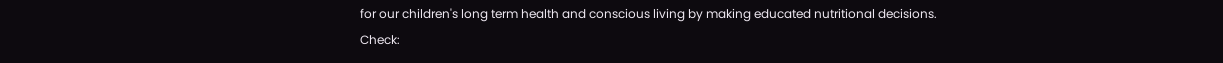for our children's long term health and conscious living by making educated nutritional decisions.
Check: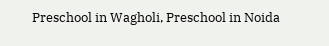Preschool in Wagholi, Preschool in Noida